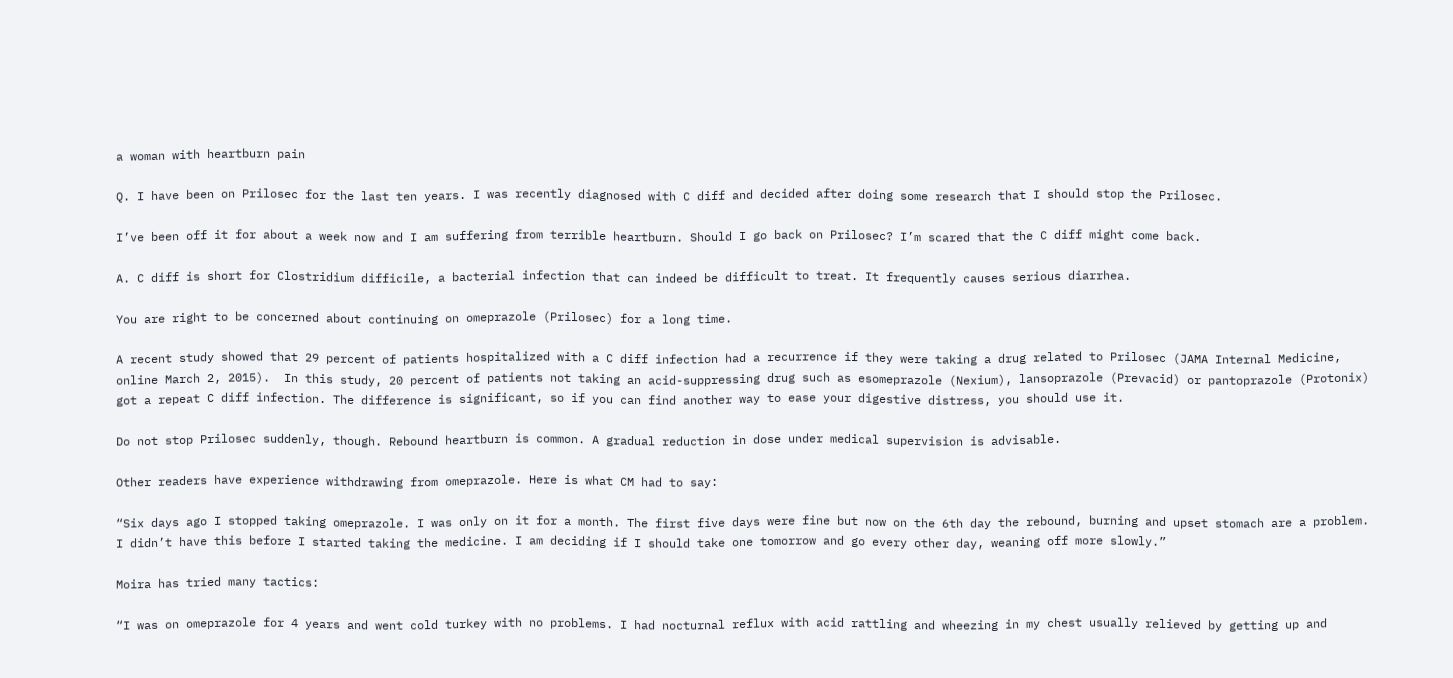a woman with heartburn pain

Q. I have been on Prilosec for the last ten years. I was recently diagnosed with C diff and decided after doing some research that I should stop the Prilosec.

I’ve been off it for about a week now and I am suffering from terrible heartburn. Should I go back on Prilosec? I’m scared that the C diff might come back.

A. C diff is short for Clostridium difficile, a bacterial infection that can indeed be difficult to treat. It frequently causes serious diarrhea.

You are right to be concerned about continuing on omeprazole (Prilosec) for a long time.

A recent study showed that 29 percent of patients hospitalized with a C diff infection had a recurrence if they were taking a drug related to Prilosec (JAMA Internal Medicine, online March 2, 2015).  In this study, 20 percent of patients not taking an acid-suppressing drug such as esomeprazole (Nexium), lansoprazole (Prevacid) or pantoprazole (Protonix) got a repeat C diff infection. The difference is significant, so if you can find another way to ease your digestive distress, you should use it.

Do not stop Prilosec suddenly, though. Rebound heartburn is common. A gradual reduction in dose under medical supervision is advisable.

Other readers have experience withdrawing from omeprazole. Here is what CM had to say:

“Six days ago I stopped taking omeprazole. I was only on it for a month. The first five days were fine but now on the 6th day the rebound, burning and upset stomach are a problem. I didn’t have this before I started taking the medicine. I am deciding if I should take one tomorrow and go every other day, weaning off more slowly.”

Moira has tried many tactics:

“I was on omeprazole for 4 years and went cold turkey with no problems. I had nocturnal reflux with acid rattling and wheezing in my chest usually relieved by getting up and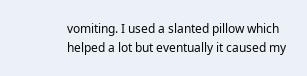vomiting. I used a slanted pillow which helped a lot but eventually it caused my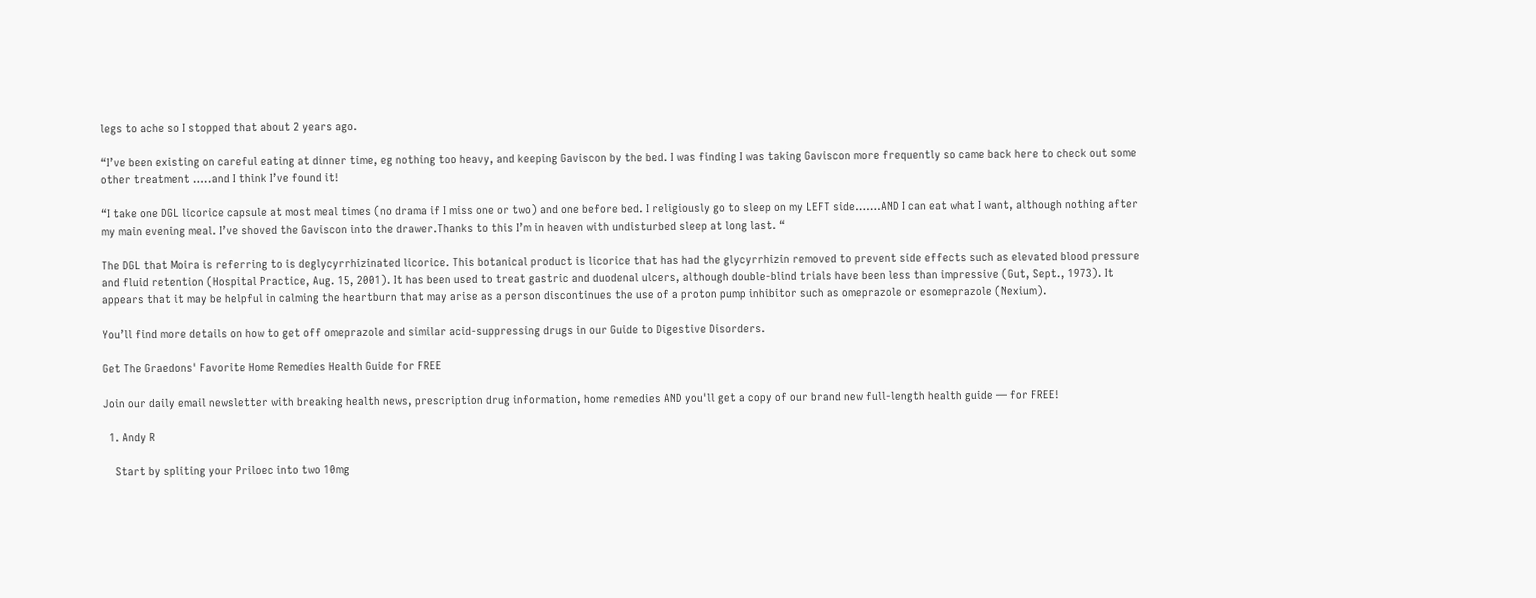legs to ache so I stopped that about 2 years ago.

“I’ve been existing on careful eating at dinner time, eg nothing too heavy, and keeping Gaviscon by the bed. I was finding I was taking Gaviscon more frequently so came back here to check out some other treatment …..and I think I’ve found it!

“I take one DGL licorice capsule at most meal times (no drama if I miss one or two) and one before bed. I religiously go to sleep on my LEFT side…….AND I can eat what I want, although nothing after my main evening meal. I’ve shoved the Gaviscon into the drawer.Thanks to this I’m in heaven with undisturbed sleep at long last. “

The DGL that Moira is referring to is deglycyrrhizinated licorice. This botanical product is licorice that has had the glycyrrhizin removed to prevent side effects such as elevated blood pressure and fluid retention (Hospital Practice, Aug. 15, 2001). It has been used to treat gastric and duodenal ulcers, although double-blind trials have been less than impressive (Gut, Sept., 1973). It appears that it may be helpful in calming the heartburn that may arise as a person discontinues the use of a proton pump inhibitor such as omeprazole or esomeprazole (Nexium).

You’ll find more details on how to get off omeprazole and similar acid-suppressing drugs in our Guide to Digestive Disorders.

Get The Graedons' Favorite Home Remedies Health Guide for FREE

Join our daily email newsletter with breaking health news, prescription drug information, home remedies AND you'll get a copy of our brand new full-length health guide — for FREE!

  1. Andy R

    Start by spliting your Priloec into two 10mg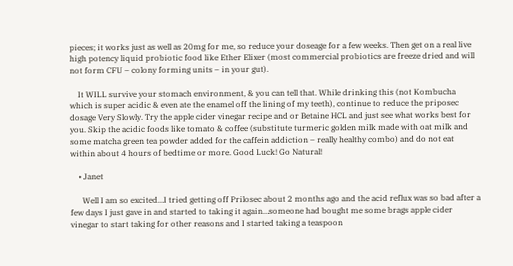pieces; it works just as well as 20mg for me, so reduce your doseage for a few weeks. Then get on a real live high potency liquid probiotic food like Ether Elixer (most commercial probiotics are freeze dried and will not form CFU – colony forming units – in your gut).

    It WILL survive your stomach environment, & you can tell that. While drinking this (not Kombucha which is super acidic & even ate the enamel off the lining of my teeth), continue to reduce the priposec dosage Very Slowly. Try the apple cider vinegar recipe and or Betaine HCL and just see what works best for you. Skip the acidic foods like tomato & coffee (substitute turmeric golden milk made with oat milk and some matcha green tea powder added for the caffein addiction – really healthy combo) and do not eat within about 4 hours of bedtime or more. Good Luck! Go Natural!

    • Janet

      Well I am so excited…I tried getting off Prilosec about 2 months ago and the acid reflux was so bad after a few days I just gave in and started to taking it again…someone had bought me some brags apple cider vinegar to start taking for other reasons and I started taking a teaspoon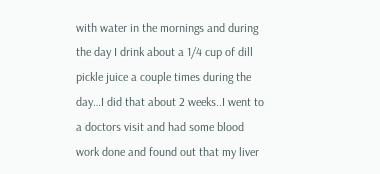with water in the mornings and during the day I drink about a 1/4 cup of dill pickle juice a couple times during the day…I did that about 2 weeks..I went to a doctors visit and had some blood work done and found out that my liver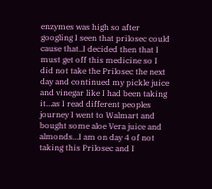enzymes was high so after googling I seen that prilosec could cause that..I decided then that I must get off this medicine so I did not take the Prilosec the next day and continued my pickle juice and vinegar like I had been taking it…as I read different peoples journey I went to Walmart and bought some aloe Vera juice and almonds…I am on day 4 of not taking this Prilosec and I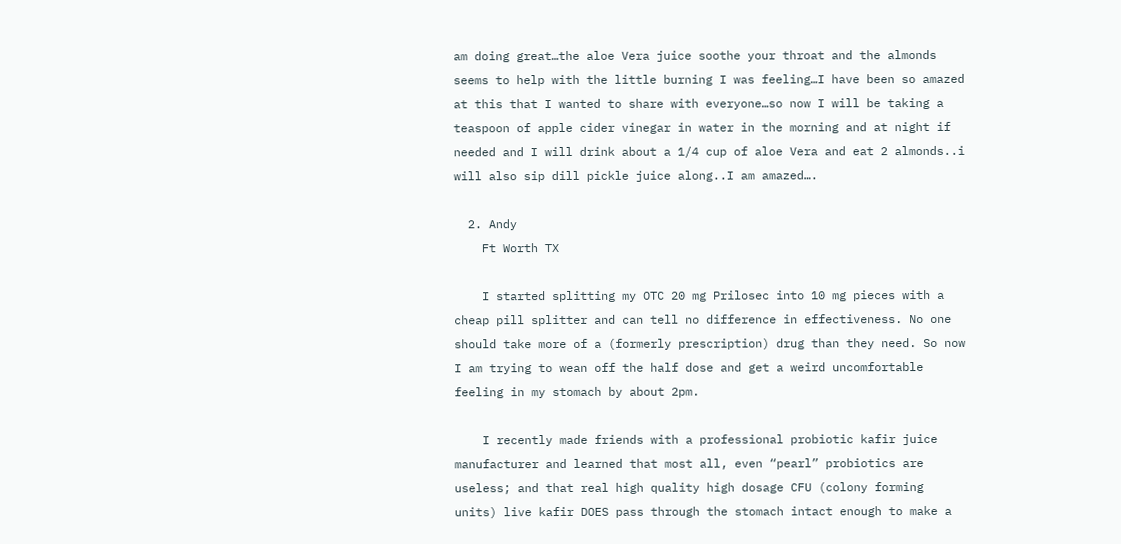am doing great…the aloe Vera juice soothe your throat and the almonds seems to help with the little burning I was feeling…I have been so amazed at this that I wanted to share with everyone…so now I will be taking a teaspoon of apple cider vinegar in water in the morning and at night if needed and I will drink about a 1/4 cup of aloe Vera and eat 2 almonds..i will also sip dill pickle juice along..I am amazed….

  2. Andy
    Ft Worth TX

    I started splitting my OTC 20 mg Prilosec into 10 mg pieces with a cheap pill splitter and can tell no difference in effectiveness. No one should take more of a (formerly prescription) drug than they need. So now I am trying to wean off the half dose and get a weird uncomfortable feeling in my stomach by about 2pm.

    I recently made friends with a professional probiotic kafir juice manufacturer and learned that most all, even “pearl” probiotics are useless; and that real high quality high dosage CFU (colony forming units) live kafir DOES pass through the stomach intact enough to make a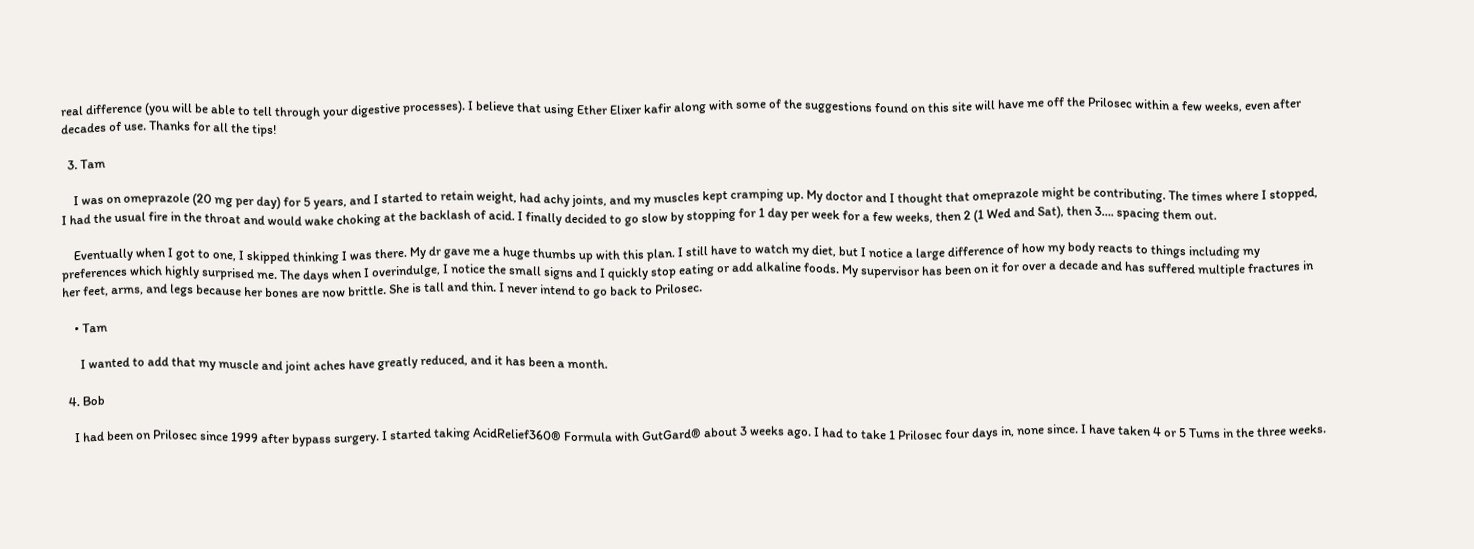real difference (you will be able to tell through your digestive processes). I believe that using Ether Elixer kafir along with some of the suggestions found on this site will have me off the Prilosec within a few weeks, even after decades of use. Thanks for all the tips!

  3. Tam

    I was on omeprazole (20 mg per day) for 5 years, and I started to retain weight, had achy joints, and my muscles kept cramping up. My doctor and I thought that omeprazole might be contributing. The times where I stopped, I had the usual fire in the throat and would wake choking at the backlash of acid. I finally decided to go slow by stopping for 1 day per week for a few weeks, then 2 (1 Wed and Sat), then 3…. spacing them out.

    Eventually when I got to one, I skipped thinking I was there. My dr gave me a huge thumbs up with this plan. I still have to watch my diet, but I notice a large difference of how my body reacts to things including my preferences which highly surprised me. The days when I overindulge, I notice the small signs and I quickly stop eating or add alkaline foods. My supervisor has been on it for over a decade and has suffered multiple fractures in her feet, arms, and legs because her bones are now brittle. She is tall and thin. I never intend to go back to Prilosec.

    • Tam

      I wanted to add that my muscle and joint aches have greatly reduced, and it has been a month.

  4. Bob

    I had been on Prilosec since 1999 after bypass surgery. I started taking AcidRelief360® Formula with GutGard® about 3 weeks ago. I had to take 1 Prilosec four days in, none since. I have taken 4 or 5 Tums in the three weeks.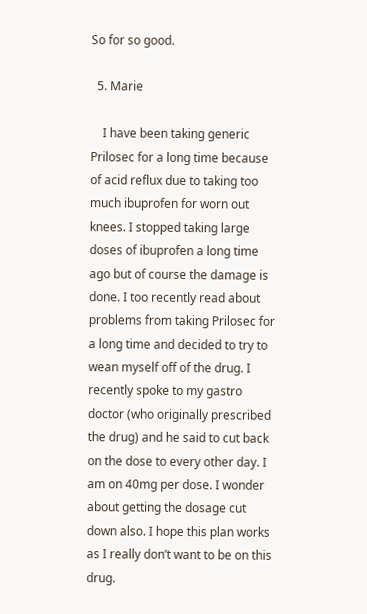So for so good.

  5. Marie

    I have been taking generic Prilosec for a long time because of acid reflux due to taking too much ibuprofen for worn out knees. I stopped taking large doses of ibuprofen a long time ago but of course the damage is done. I too recently read about problems from taking Prilosec for a long time and decided to try to wean myself off of the drug. I recently spoke to my gastro doctor (who originally prescribed the drug) and he said to cut back on the dose to every other day. I am on 40mg per dose. I wonder about getting the dosage cut down also. I hope this plan works as I really don’t want to be on this drug.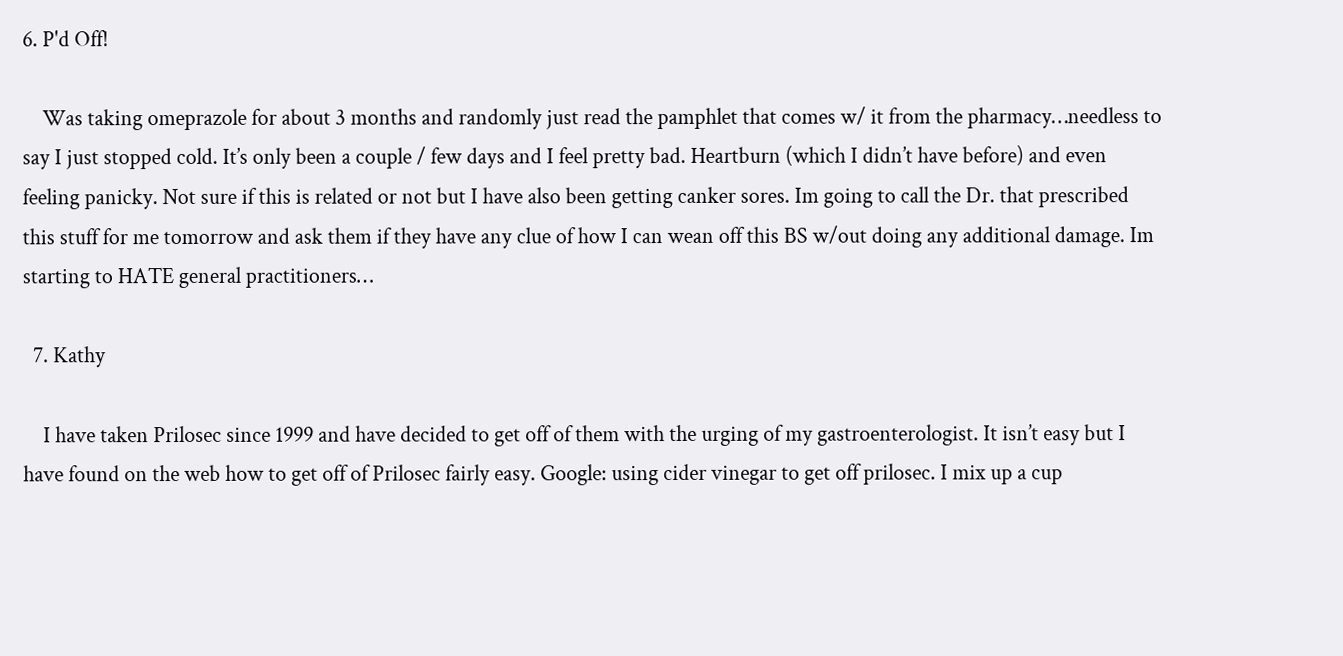6. P'd Off!

    Was taking omeprazole for about 3 months and randomly just read the pamphlet that comes w/ it from the pharmacy…needless to say I just stopped cold. It’s only been a couple / few days and I feel pretty bad. Heartburn (which I didn’t have before) and even feeling panicky. Not sure if this is related or not but I have also been getting canker sores. Im going to call the Dr. that prescribed this stuff for me tomorrow and ask them if they have any clue of how I can wean off this BS w/out doing any additional damage. Im starting to HATE general practitioners…

  7. Kathy

    I have taken Prilosec since 1999 and have decided to get off of them with the urging of my gastroenterologist. It isn’t easy but I have found on the web how to get off of Prilosec fairly easy. Google: using cider vinegar to get off prilosec. I mix up a cup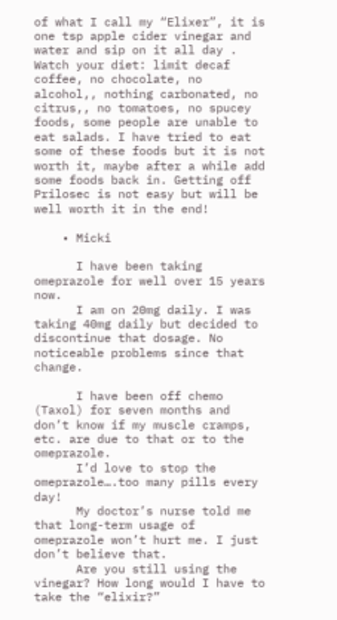of what I call my “Elixer”, it is one tsp apple cider vinegar and water and sip on it all day . Watch your diet: limit decaf coffee, no chocolate, no alcohol,, nothing carbonated, no citrus,, no tomatoes, no spucey foods, some people are unable to eat salads. I have tried to eat some of these foods but it is not worth it, maybe after a while add some foods back in. Getting off Prilosec is not easy but will be well worth it in the end!

    • Micki

      I have been taking omeprazole for well over 15 years now.
      I am on 20mg daily. I was taking 40mg daily but decided to discontinue that dosage. No noticeable problems since that change.

      I have been off chemo (Taxol) for seven months and don’t know if my muscle cramps, etc. are due to that or to the omeprazole.
      I’d love to stop the omeprazole….too many pills every day!
      My doctor’s nurse told me that long-term usage of omeprazole won’t hurt me. I just don’t believe that.
      Are you still using the vinegar? How long would I have to take the “elixir?”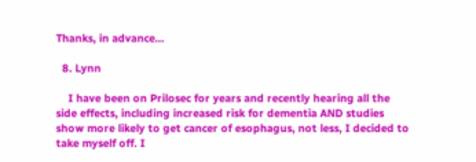Thanks, in advance…

  8. Lynn

    I have been on Prilosec for years and recently hearing all the side effects, including increased risk for dementia AND studies show more likely to get cancer of esophagus, not less, I decided to take myself off. I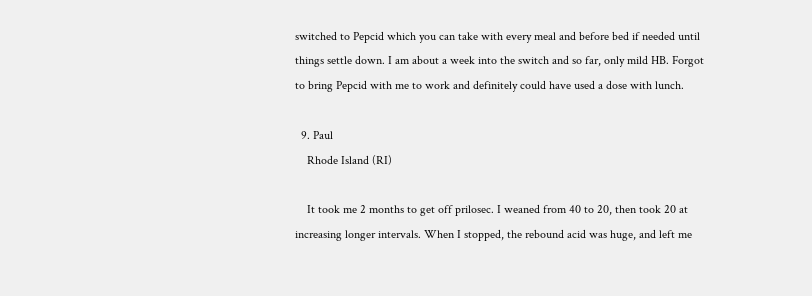switched to Pepcid which you can take with every meal and before bed if needed until things settle down. I am about a week into the switch and so far, only mild HB. Forgot to bring Pepcid with me to work and definitely could have used a dose with lunch.

  9. Paul
    Rhode Island (RI)

    It took me 2 months to get off prilosec. I weaned from 40 to 20, then took 20 at increasing longer intervals. When I stopped, the rebound acid was huge, and left me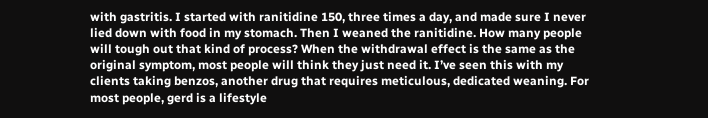with gastritis. I started with ranitidine 150, three times a day, and made sure I never lied down with food in my stomach. Then I weaned the ranitidine. How many people will tough out that kind of process? When the withdrawal effect is the same as the original symptom, most people will think they just need it. I’ve seen this with my clients taking benzos, another drug that requires meticulous, dedicated weaning. For most people, gerd is a lifestyle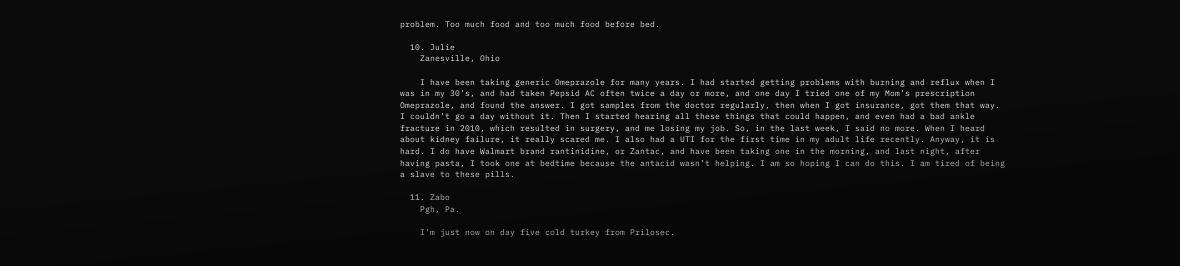problem. Too much food and too much food before bed.

  10. Julie
    Zanesville, Ohio

    I have been taking generic Omeprazole for many years. I had started getting problems with burning and reflux when I was in my 30’s, and had taken Pepsid AC often twice a day or more, and one day I tried one of my Mom’s prescription Omeprazole, and found the answer. I got samples from the doctor regularly, then when I got insurance, got them that way. I couldn’t go a day without it. Then I started hearing all these things that could happen, and even had a bad ankle fracture in 2010, which resulted in surgery, and me losing my job. So, in the last week, I said no more. When I heard about kidney failure, it really scared me. I also had a UTI for the first time in my adult life recently. Anyway, it is hard. I do have Walmart brand rantinidine, or Zantac, and have been taking one in the morning, and last night, after having pasta, I took one at bedtime because the antacid wasn’t helping. I am so hoping I can do this. I am tired of being a slave to these pills.

  11. Zabo
    Pgh, Pa.

    I’m just now on day five cold turkey from Prilosec.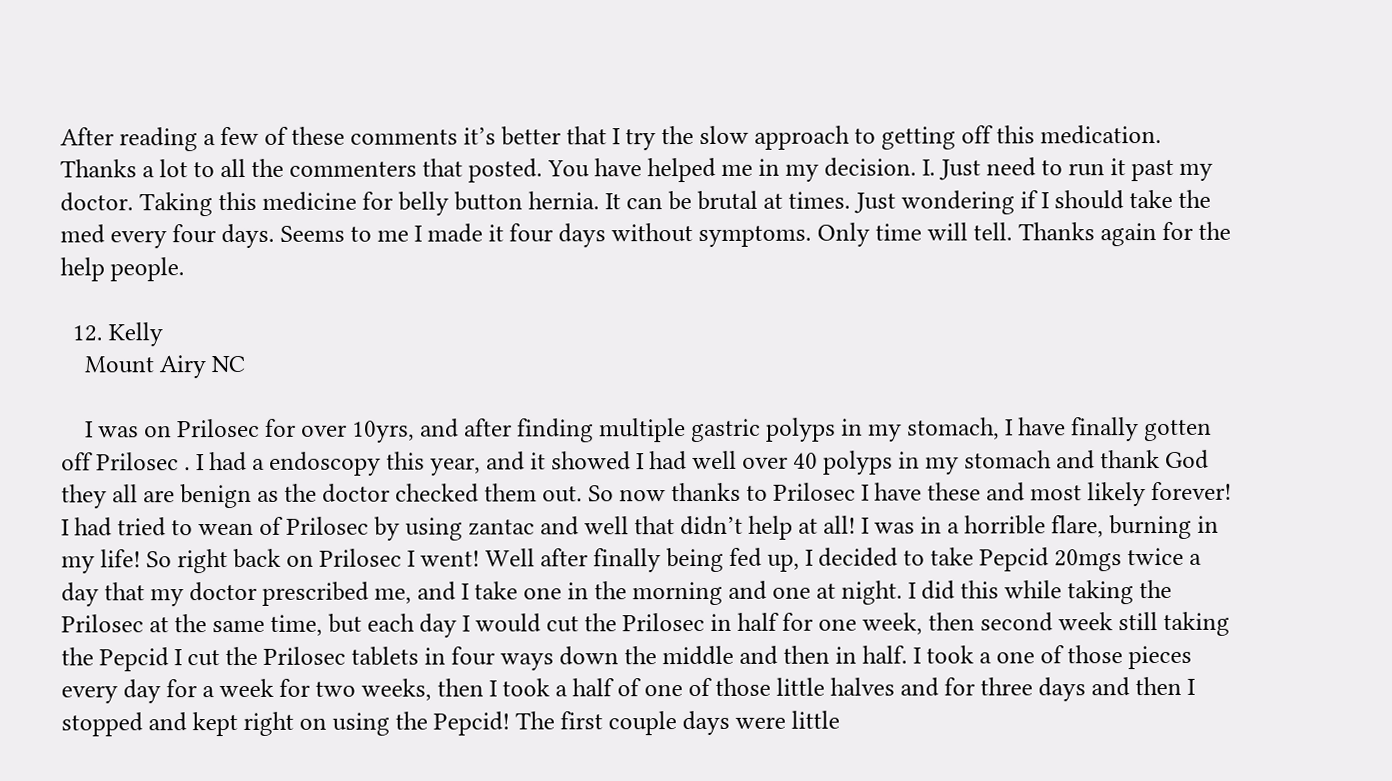After reading a few of these comments it’s better that I try the slow approach to getting off this medication. Thanks a lot to all the commenters that posted. You have helped me in my decision. I. Just need to run it past my doctor. Taking this medicine for belly button hernia. It can be brutal at times. Just wondering if I should take the med every four days. Seems to me I made it four days without symptoms. Only time will tell. Thanks again for the help people.

  12. Kelly
    Mount Airy NC

    I was on Prilosec for over 10yrs, and after finding multiple gastric polyps in my stomach, I have finally gotten off Prilosec . I had a endoscopy this year, and it showed I had well over 40 polyps in my stomach and thank God they all are benign as the doctor checked them out. So now thanks to Prilosec I have these and most likely forever! I had tried to wean of Prilosec by using zantac and well that didn’t help at all! I was in a horrible flare, burning in my life! So right back on Prilosec I went! Well after finally being fed up, I decided to take Pepcid 20mgs twice a day that my doctor prescribed me, and I take one in the morning and one at night. I did this while taking the Prilosec at the same time, but each day I would cut the Prilosec in half for one week, then second week still taking the Pepcid I cut the Prilosec tablets in four ways down the middle and then in half. I took a one of those pieces every day for a week for two weeks, then I took a half of one of those little halves and for three days and then I stopped and kept right on using the Pepcid! The first couple days were little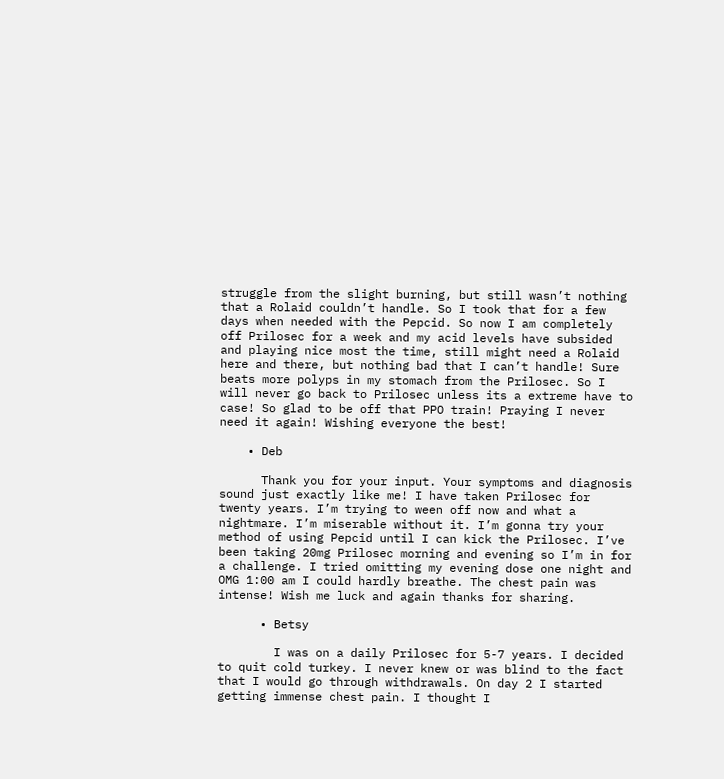struggle from the slight burning, but still wasn’t nothing that a Rolaid couldn’t handle. So I took that for a few days when needed with the Pepcid. So now I am completely off Prilosec for a week and my acid levels have subsided and playing nice most the time, still might need a Rolaid here and there, but nothing bad that I can’t handle! Sure beats more polyps in my stomach from the Prilosec. So I will never go back to Prilosec unless its a extreme have to case! So glad to be off that PPO train! Praying I never need it again! Wishing everyone the best!

    • Deb

      Thank you for your input. Your symptoms and diagnosis sound just exactly like me! I have taken Prilosec for twenty years. I’m trying to ween off now and what a nightmare. I’m miserable without it. I’m gonna try your method of using Pepcid until I can kick the Prilosec. I’ve been taking 20mg Prilosec morning and evening so I’m in for a challenge. I tried omitting my evening dose one night and OMG 1:00 am I could hardly breathe. The chest pain was intense! Wish me luck and again thanks for sharing.

      • Betsy

        I was on a daily Prilosec for 5-7 years. I decided to quit cold turkey. I never knew or was blind to the fact that I would go through withdrawals. On day 2 I started getting immense chest pain. I thought I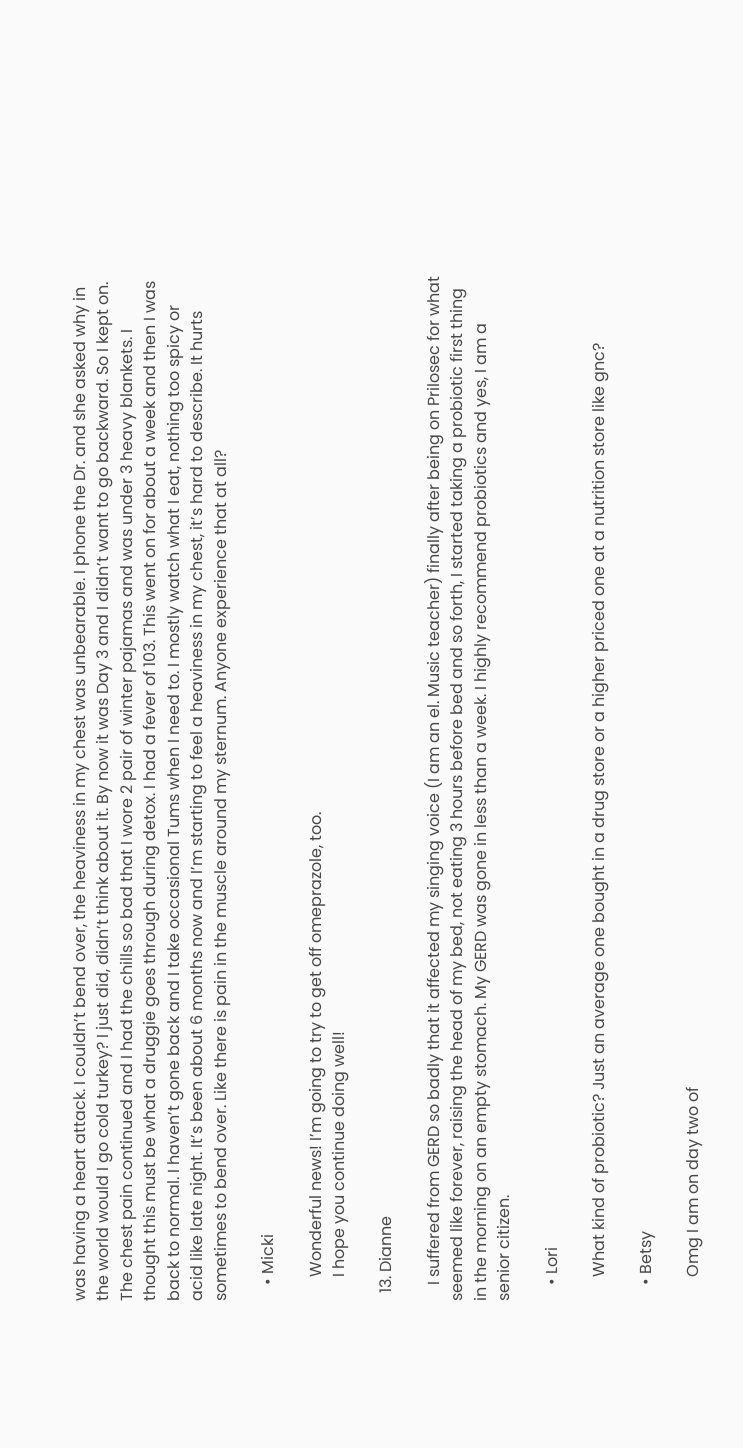was having a heart attack. I couldn’t bend over, the heaviness in my chest was unbearable. I phone the Dr. and she asked why in the world would I go cold turkey? I just did, didn’t think about it. By now it was Day 3 and I didn’t want to go backward. So I kept on. The chest pain continued and I had the chills so bad that I wore 2 pair of winter pajamas and was under 3 heavy blankets. I thought this must be what a druggie goes through during detox. I had a fever of 103. This went on for about a week and then I was back to normal. I haven’t gone back and I take occasional Tums when I need to. I mostly watch what I eat, nothing too spicy or acid like late night. It’s been about 6 months now and I’m starting to feel a heaviness in my chest, it’s hard to describe. It hurts sometimes to bend over. Like there is pain in the muscle around my sternum. Anyone experience that at all?

    • Micki

      Wonderful news! I’m going to try to get off omeprazole, too.
      I hope you continue doing well!

  13. Dianne

    I suffered from GERD so badly that it affected my singing voice (I am an el. Music teacher) finally after being on Prilosec for what seemed like forever, raising the head of my bed, not eating 3 hours before bed and so forth, I started taking a probiotic first thing in the morning on an empty stomach. My GERD was gone in less than a week. I highly recommend probiotics and yes, I am a senior citizen.

    • Lori

      What kind of probiotic? Just an average one bought in a drug store or a higher priced one at a nutrition store like gnc?

    • Betsy

      Omg I am on day two of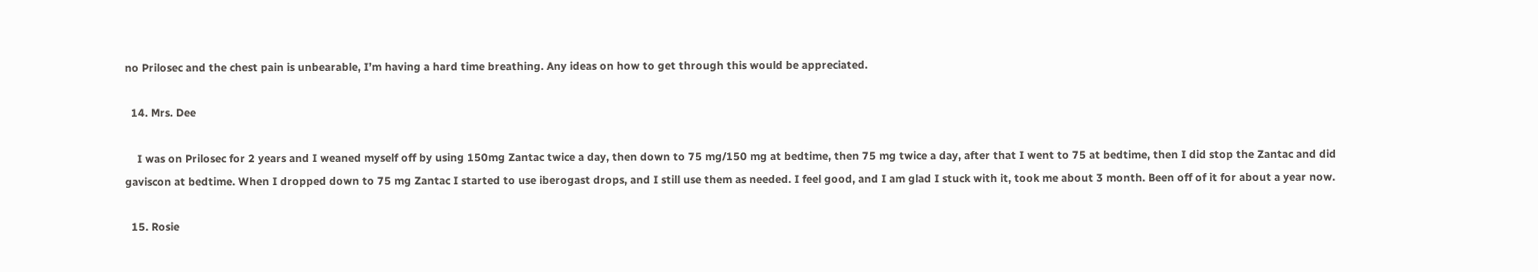no Prilosec and the chest pain is unbearable, I’m having a hard time breathing. Any ideas on how to get through this would be appreciated.

  14. Mrs. Dee

    I was on Prilosec for 2 years and I weaned myself off by using 150mg Zantac twice a day, then down to 75 mg/150 mg at bedtime, then 75 mg twice a day, after that I went to 75 at bedtime, then I did stop the Zantac and did gaviscon at bedtime. When I dropped down to 75 mg Zantac I started to use iberogast drops, and I still use them as needed. I feel good, and I am glad I stuck with it, took me about 3 month. Been off of it for about a year now.

  15. Rosie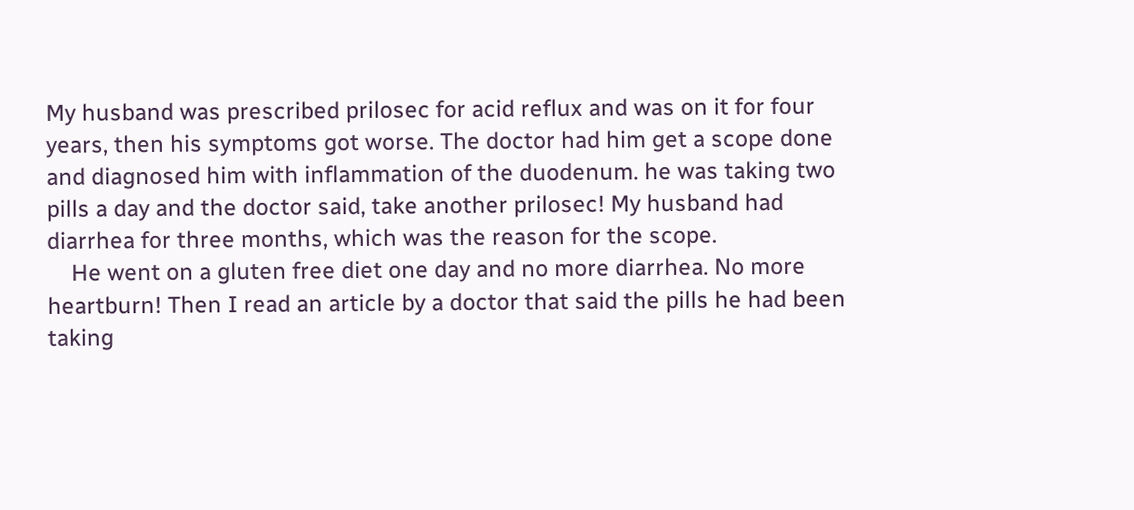My husband was prescribed prilosec for acid reflux and was on it for four years, then his symptoms got worse. The doctor had him get a scope done and diagnosed him with inflammation of the duodenum. he was taking two pills a day and the doctor said, take another prilosec! My husband had diarrhea for three months, which was the reason for the scope.
    He went on a gluten free diet one day and no more diarrhea. No more heartburn! Then I read an article by a doctor that said the pills he had been taking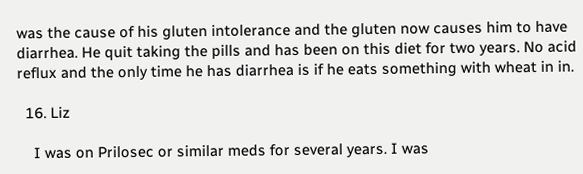was the cause of his gluten intolerance and the gluten now causes him to have diarrhea. He quit taking the pills and has been on this diet for two years. No acid reflux and the only time he has diarrhea is if he eats something with wheat in in.

  16. Liz

    I was on Prilosec or similar meds for several years. I was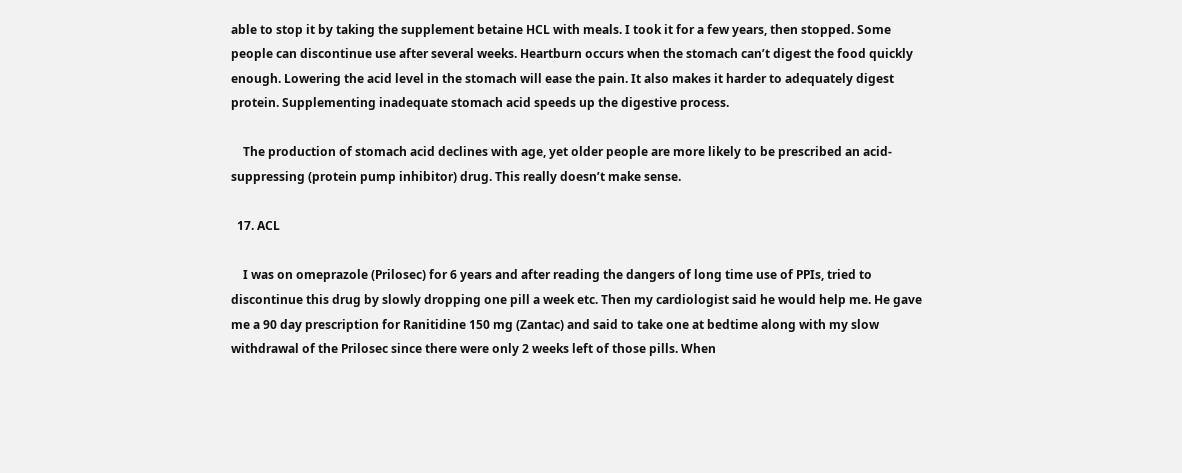able to stop it by taking the supplement betaine HCL with meals. I took it for a few years, then stopped. Some people can discontinue use after several weeks. Heartburn occurs when the stomach can’t digest the food quickly enough. Lowering the acid level in the stomach will ease the pain. It also makes it harder to adequately digest protein. Supplementing inadequate stomach acid speeds up the digestive process.

    The production of stomach acid declines with age, yet older people are more likely to be prescribed an acid-suppressing (protein pump inhibitor) drug. This really doesn’t make sense.

  17. ACL

    I was on omeprazole (Prilosec) for 6 years and after reading the dangers of long time use of PPIs, tried to discontinue this drug by slowly dropping one pill a week etc. Then my cardiologist said he would help me. He gave me a 90 day prescription for Ranitidine 150 mg (Zantac) and said to take one at bedtime along with my slow withdrawal of the Prilosec since there were only 2 weeks left of those pills. When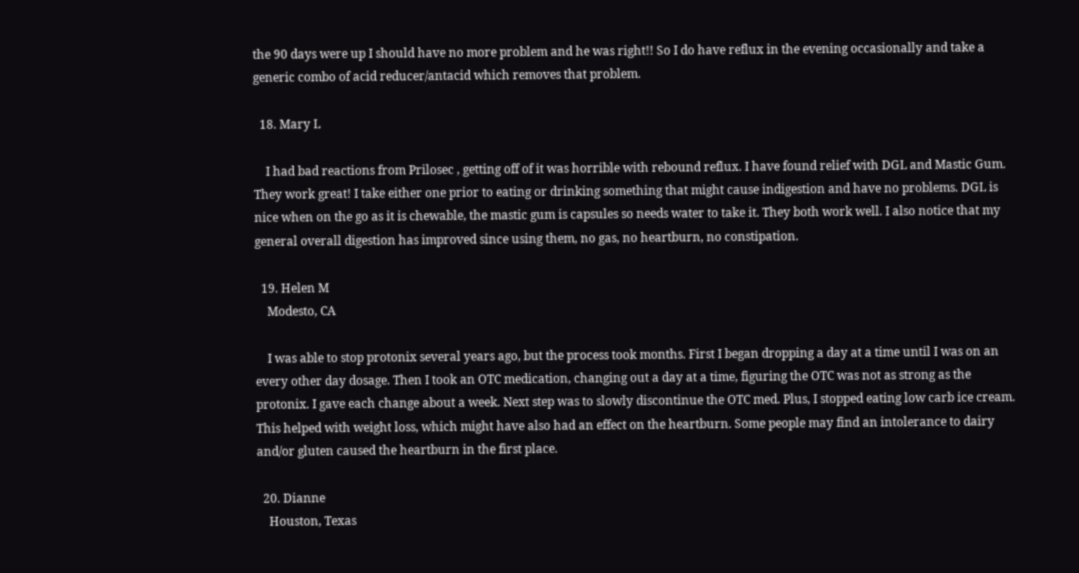the 90 days were up I should have no more problem and he was right!! So I do have reflux in the evening occasionally and take a generic combo of acid reducer/antacid which removes that problem.

  18. Mary L

    I had bad reactions from Prilosec , getting off of it was horrible with rebound reflux. I have found relief with DGL and Mastic Gum. They work great! I take either one prior to eating or drinking something that might cause indigestion and have no problems. DGL is nice when on the go as it is chewable, the mastic gum is capsules so needs water to take it. They both work well. I also notice that my general overall digestion has improved since using them, no gas, no heartburn, no constipation.

  19. Helen M
    Modesto, CA

    I was able to stop protonix several years ago, but the process took months. First I began dropping a day at a time until I was on an every other day dosage. Then I took an OTC medication, changing out a day at a time, figuring the OTC was not as strong as the protonix. I gave each change about a week. Next step was to slowly discontinue the OTC med. Plus, I stopped eating low carb ice cream. This helped with weight loss, which might have also had an effect on the heartburn. Some people may find an intolerance to dairy and/or gluten caused the heartburn in the first place.

  20. Dianne
    Houston, Texas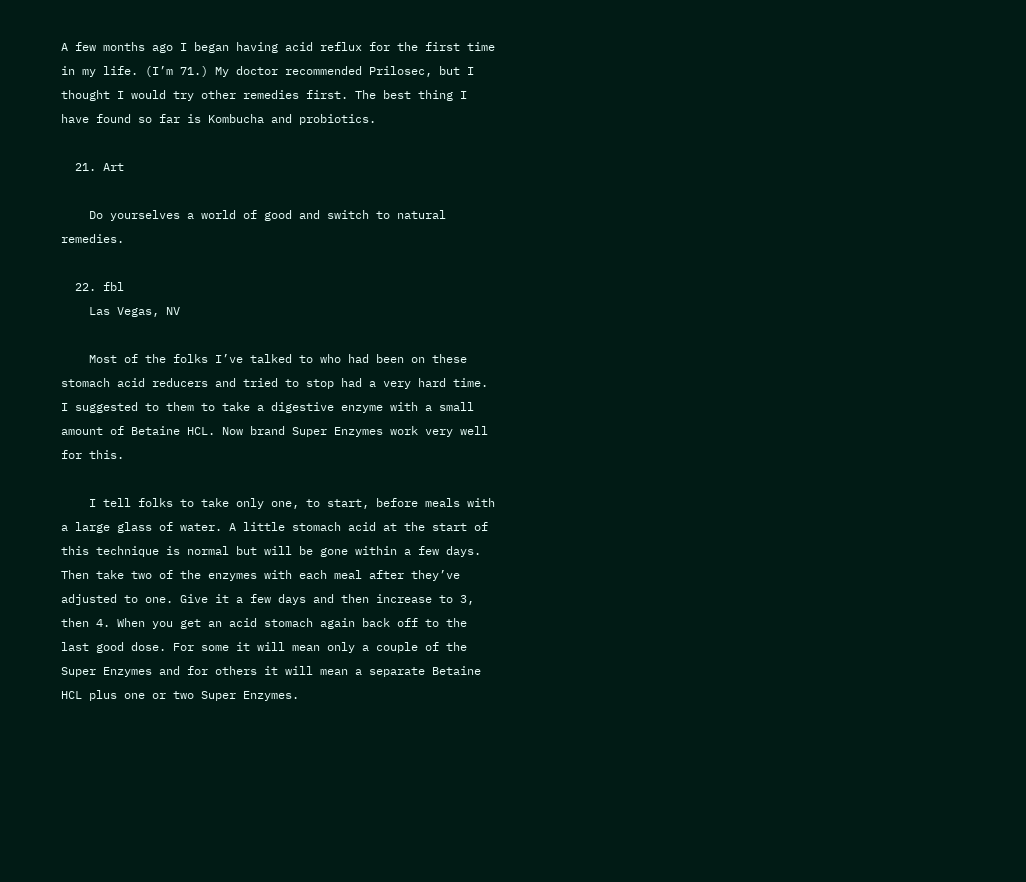A few months ago I began having acid reflux for the first time in my life. (I’m 71.) My doctor recommended Prilosec, but I thought I would try other remedies first. The best thing I have found so far is Kombucha and probiotics.

  21. Art

    Do yourselves a world of good and switch to natural remedies.

  22. fbl
    Las Vegas, NV

    Most of the folks I’ve talked to who had been on these stomach acid reducers and tried to stop had a very hard time. I suggested to them to take a digestive enzyme with a small amount of Betaine HCL. Now brand Super Enzymes work very well for this.

    I tell folks to take only one, to start, before meals with a large glass of water. A little stomach acid at the start of this technique is normal but will be gone within a few days. Then take two of the enzymes with each meal after they’ve adjusted to one. Give it a few days and then increase to 3, then 4. When you get an acid stomach again back off to the last good dose. For some it will mean only a couple of the Super Enzymes and for others it will mean a separate Betaine HCL plus one or two Super Enzymes.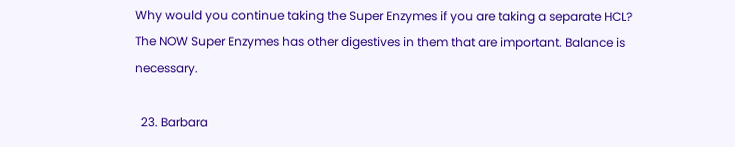Why would you continue taking the Super Enzymes if you are taking a separate HCL? The NOW Super Enzymes has other digestives in them that are important. Balance is necessary.

  23. Barbara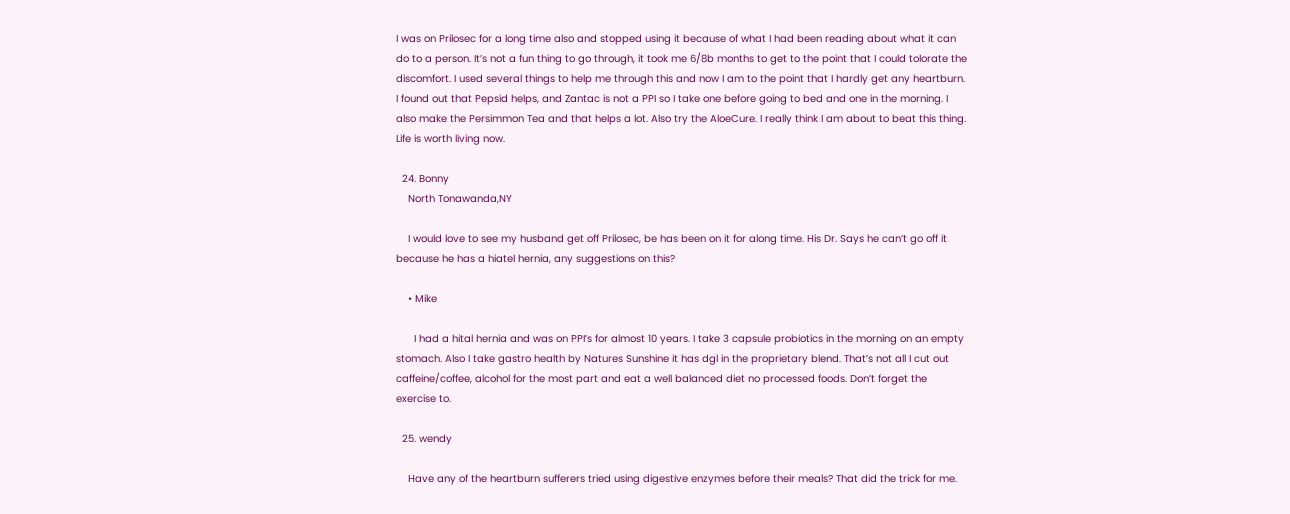I was on Prilosec for a long time also and stopped using it because of what I had been reading about what it can do to a person. It’s not a fun thing to go through, it took me 6/8b months to get to the point that I could tolorate the discomfort. I used several things to help me through this and now I am to the point that I hardly get any heartburn. I found out that Pepsid helps, and Zantac is not a PPI so I take one before going to bed and one in the morning. I also make the Persimmon Tea and that helps a lot. Also try the AloeCure. I really think I am about to beat this thing. Life is worth living now.

  24. Bonny
    North Tonawanda,NY

    I would love to see my husband get off Prilosec, be has been on it for along time. His Dr. Says he can’t go off it because he has a hiatel hernia, any suggestions on this?

    • Mike

      I had a hital hernia and was on PPI’s for almost 10 years. I take 3 capsule probiotics in the morning on an empty stomach. Also I take gastro health by Natures Sunshine it has dgl in the proprietary blend. That’s not all I cut out caffeine/coffee, alcohol for the most part and eat a well balanced diet no processed foods. Don’t forget the exercise to.

  25. wendy

    Have any of the heartburn sufferers tried using digestive enzymes before their meals? That did the trick for me.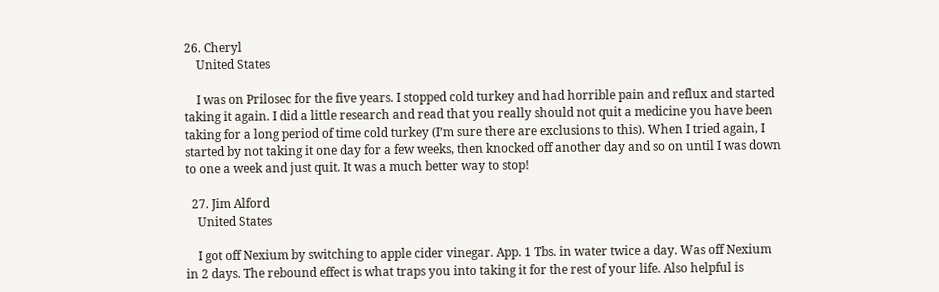26. Cheryl
    United States

    I was on Prilosec for the five years. I stopped cold turkey and had horrible pain and reflux and started taking it again. I did a little research and read that you really should not quit a medicine you have been taking for a long period of time cold turkey (I’m sure there are exclusions to this). When I tried again, I started by not taking it one day for a few weeks, then knocked off another day and so on until I was down to one a week and just quit. It was a much better way to stop!

  27. Jim Alford
    United States

    I got off Nexium by switching to apple cider vinegar. App. 1 Tbs. in water twice a day. Was off Nexium in 2 days. The rebound effect is what traps you into taking it for the rest of your life. Also helpful is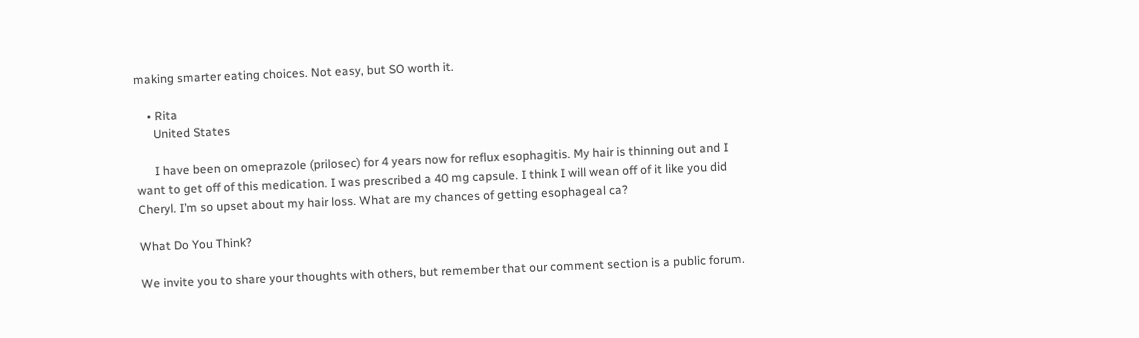making smarter eating choices. Not easy, but SO worth it.

    • Rita
      United States

      I have been on omeprazole (prilosec) for 4 years now for reflux esophagitis. My hair is thinning out and I want to get off of this medication. I was prescribed a 40 mg capsule. I think I will wean off of it like you did Cheryl. I’m so upset about my hair loss. What are my chances of getting esophageal ca?

What Do You Think?

We invite you to share your thoughts with others, but remember that our comment section is a public forum.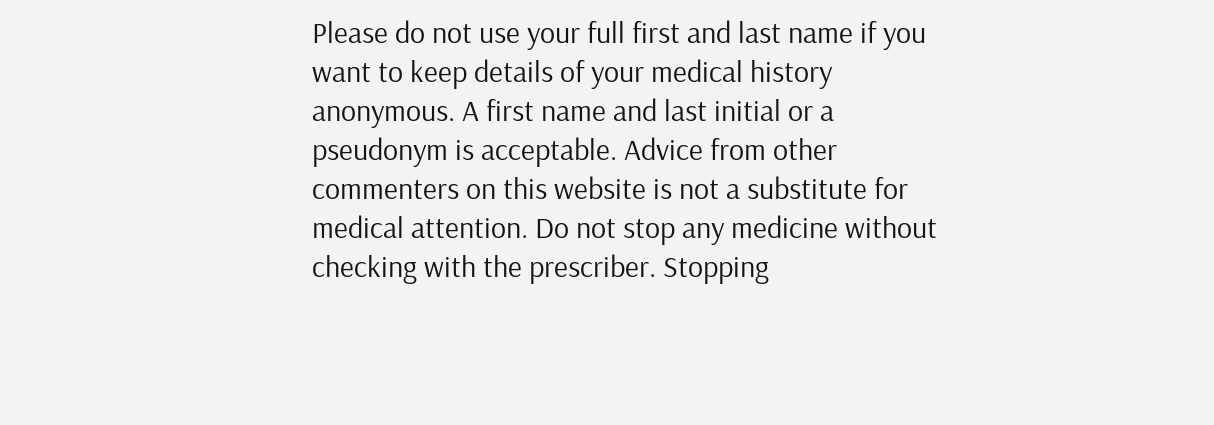Please do not use your full first and last name if you want to keep details of your medical history anonymous. A first name and last initial or a pseudonym is acceptable. Advice from other commenters on this website is not a substitute for medical attention. Do not stop any medicine without checking with the prescriber. Stopping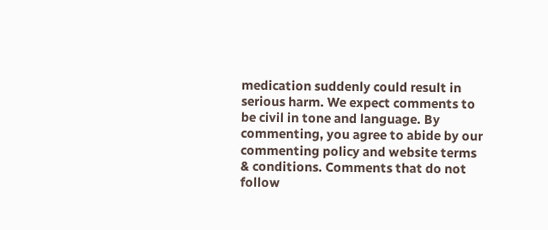medication suddenly could result in serious harm. We expect comments to be civil in tone and language. By commenting, you agree to abide by our commenting policy and website terms & conditions. Comments that do not follow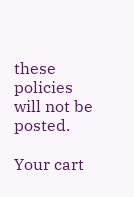these policies will not be posted.

Your cart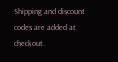Shipping and discount codes are added at checkout.